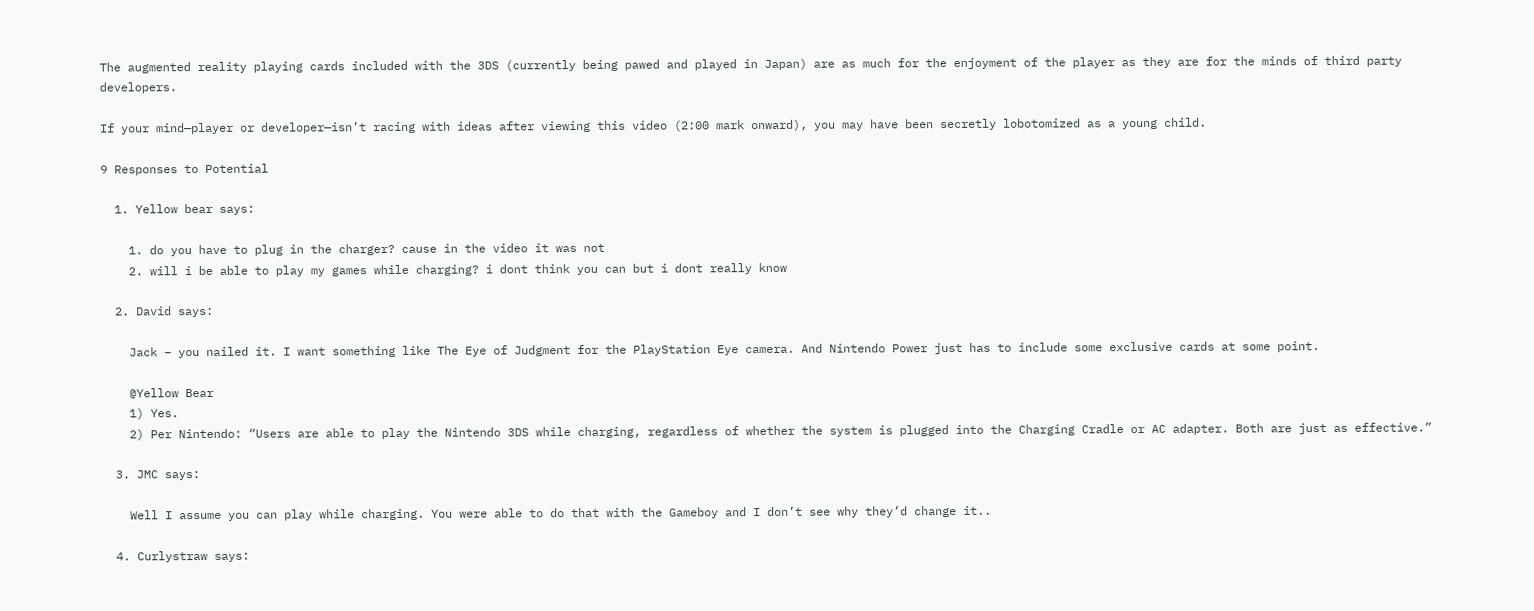The augmented reality playing cards included with the 3DS (currently being pawed and played in Japan) are as much for the enjoyment of the player as they are for the minds of third party developers.

If your mind—player or developer—isn’t racing with ideas after viewing this video (2:00 mark onward), you may have been secretly lobotomized as a young child.

9 Responses to Potential

  1. Yellow bear says:

    1. do you have to plug in the charger? cause in the video it was not
    2. will i be able to play my games while charging? i dont think you can but i dont really know

  2. David says:

    Jack – you nailed it. I want something like The Eye of Judgment for the PlayStation Eye camera. And Nintendo Power just has to include some exclusive cards at some point.

    @Yellow Bear
    1) Yes.
    2) Per Nintendo: “Users are able to play the Nintendo 3DS while charging, regardless of whether the system is plugged into the Charging Cradle or AC adapter. Both are just as effective.”

  3. JMC says:

    Well I assume you can play while charging. You were able to do that with the Gameboy and I don’t see why they’d change it..

  4. Curlystraw says: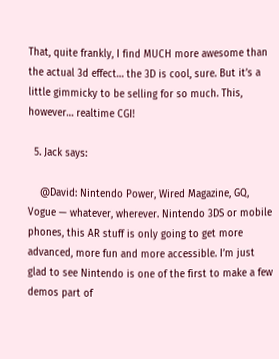That, quite frankly, I find MUCH more awesome than the actual 3d effect… the 3D is cool, sure. But it’s a little gimmicky to be selling for so much. This, however… realtime CGI!

  5. Jack says:

    @David: Nintendo Power, Wired Magazine, GQ, Vogue — whatever, wherever. Nintendo 3DS or mobile phones, this AR stuff is only going to get more advanced, more fun and more accessible. I’m just glad to see Nintendo is one of the first to make a few demos part of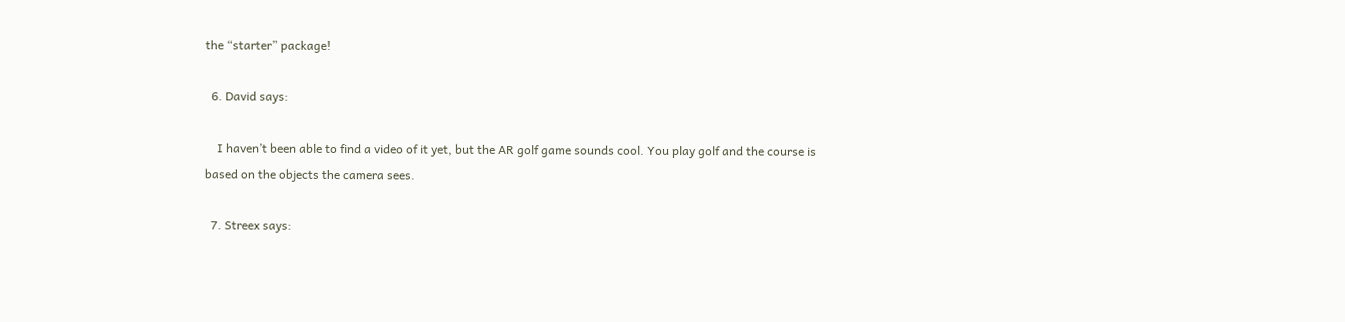the “starter” package!

  6. David says:

    I haven’t been able to find a video of it yet, but the AR golf game sounds cool. You play golf and the course is based on the objects the camera sees.

  7. Streex says: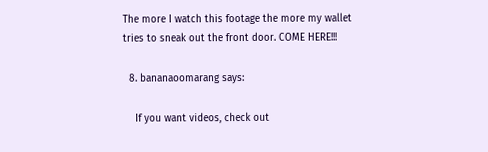The more I watch this footage the more my wallet tries to sneak out the front door. COME HERE!!!

  8. bananaoomarang says:

    If you want videos, check out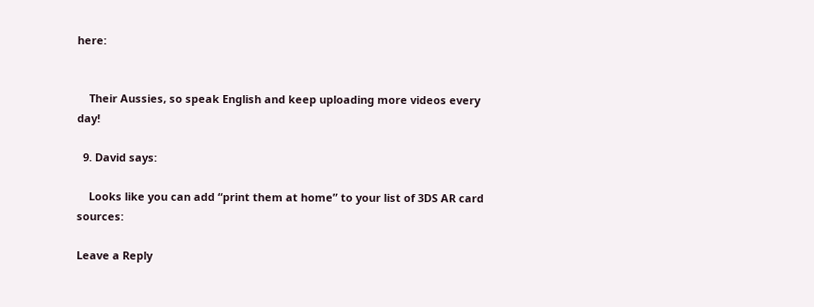here:


    Their Aussies, so speak English and keep uploading more videos every day!

  9. David says:

    Looks like you can add “print them at home” to your list of 3DS AR card sources:

Leave a Reply